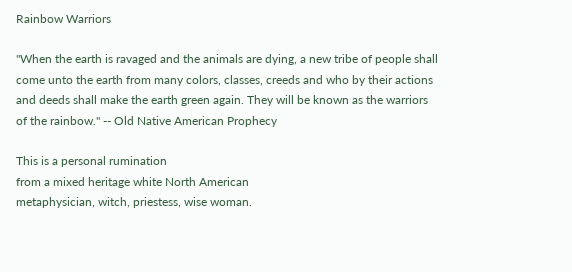Rainbow Warriors

"When the earth is ravaged and the animals are dying, a new tribe of people shall come unto the earth from many colors, classes, creeds and who by their actions and deeds shall make the earth green again. They will be known as the warriors of the rainbow." -- Old Native American Prophecy

This is a personal rumination
from a mixed heritage white North American
metaphysician, witch, priestess, wise woman.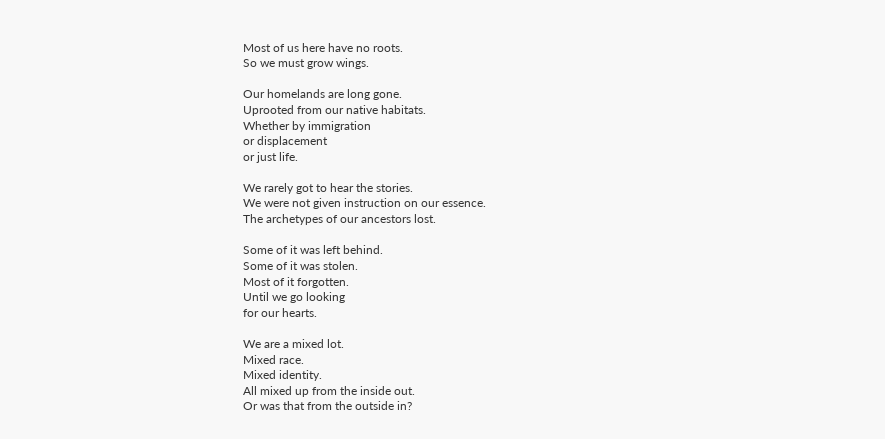Most of us here have no roots.
So we must grow wings.

Our homelands are long gone.
Uprooted from our native habitats.
Whether by immigration
or displacement
or just life.

We rarely got to hear the stories.
We were not given instruction on our essence.
The archetypes of our ancestors lost.

Some of it was left behind.
Some of it was stolen.
Most of it forgotten.
Until we go looking
for our hearts.

We are a mixed lot.
Mixed race.
Mixed identity.
All mixed up from the inside out.
Or was that from the outside in?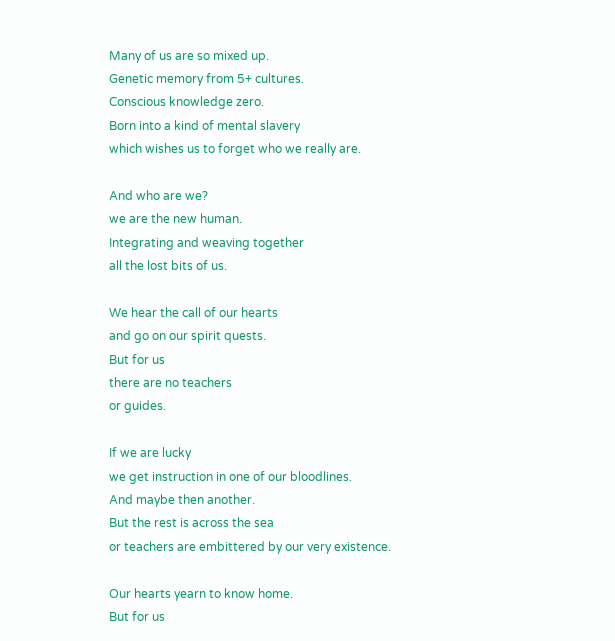Many of us are so mixed up.
Genetic memory from 5+ cultures.
Conscious knowledge zero.
Born into a kind of mental slavery
which wishes us to forget who we really are.

And who are we?
we are the new human.
Integrating and weaving together
all the lost bits of us.

We hear the call of our hearts
and go on our spirit quests.
But for us
there are no teachers
or guides.

If we are lucky
we get instruction in one of our bloodlines.
And maybe then another.
But the rest is across the sea
or teachers are embittered by our very existence.

Our hearts yearn to know home.
But for us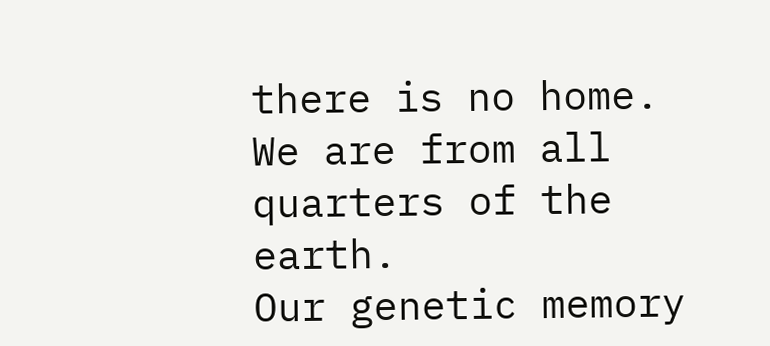there is no home.
We are from all quarters of the earth.
Our genetic memory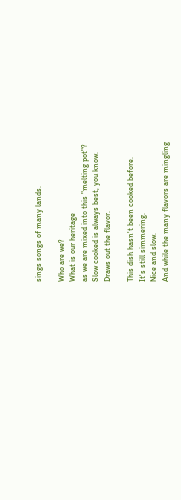sings songs of many lands.

Who are we?
What is our heritage
as we are mixed into this "melting pot"?
Slow cooked is always best, you know.
Draws out the flavor.

This dish hasn't been cooked before.
It's still simmering.
Nice and slow.
And while the many flavors are mingling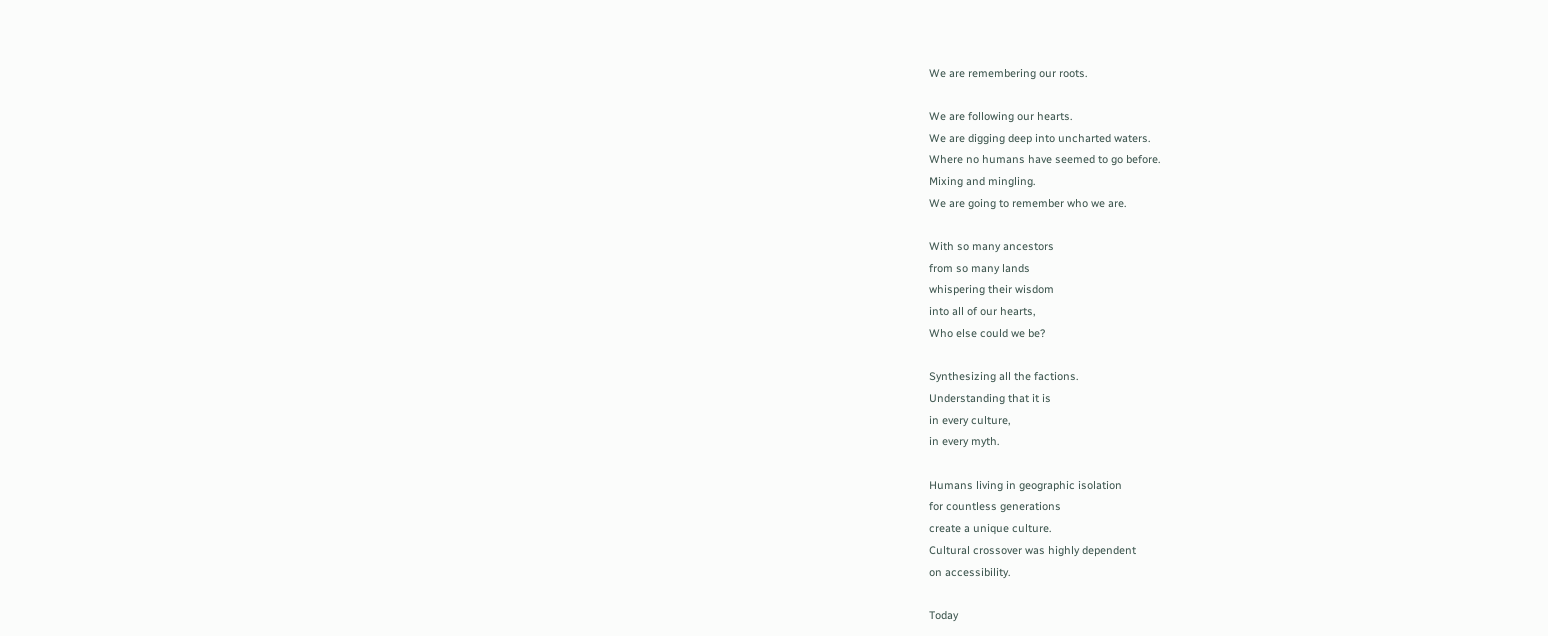We are remembering our roots.

We are following our hearts.
We are digging deep into uncharted waters.
Where no humans have seemed to go before.
Mixing and mingling.
We are going to remember who we are.

With so many ancestors
from so many lands
whispering their wisdom
into all of our hearts,
Who else could we be?

Synthesizing all the factions.
Understanding that it is
in every culture,
in every myth.

Humans living in geographic isolation
for countless generations
create a unique culture.
Cultural crossover was highly dependent
on accessibility.

Today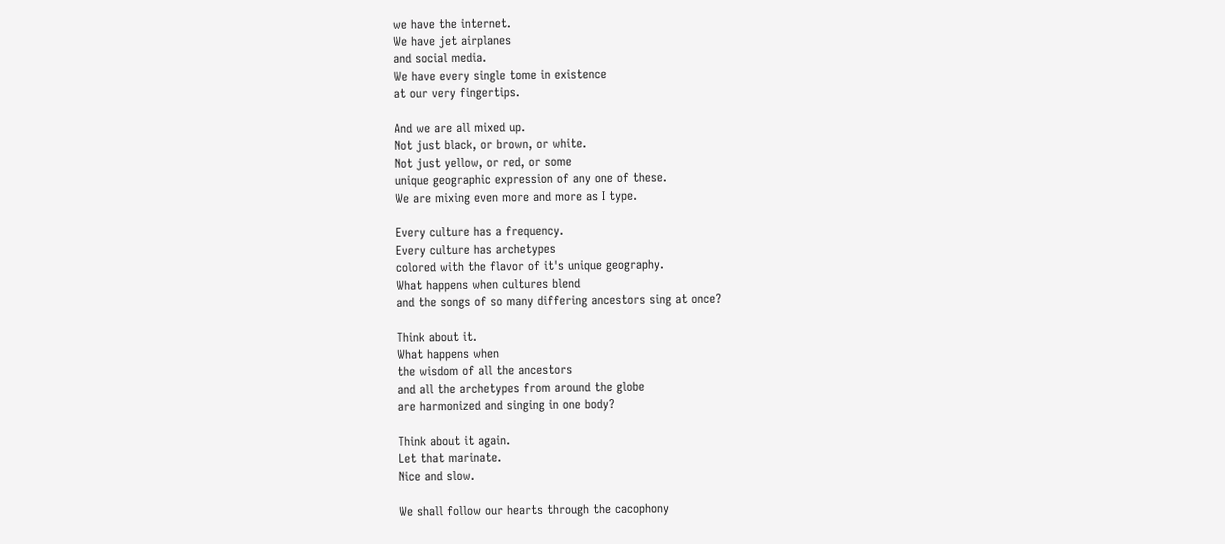we have the internet.
We have jet airplanes
and social media.
We have every single tome in existence
at our very fingertips.

And we are all mixed up.
Not just black, or brown, or white.
Not just yellow, or red, or some
unique geographic expression of any one of these.
We are mixing even more and more as I type.

Every culture has a frequency.
Every culture has archetypes
colored with the flavor of it's unique geography.
What happens when cultures blend
and the songs of so many differing ancestors sing at once?

Think about it.
What happens when
the wisdom of all the ancestors
and all the archetypes from around the globe
are harmonized and singing in one body?

Think about it again.
Let that marinate.
Nice and slow.

We shall follow our hearts through the cacophony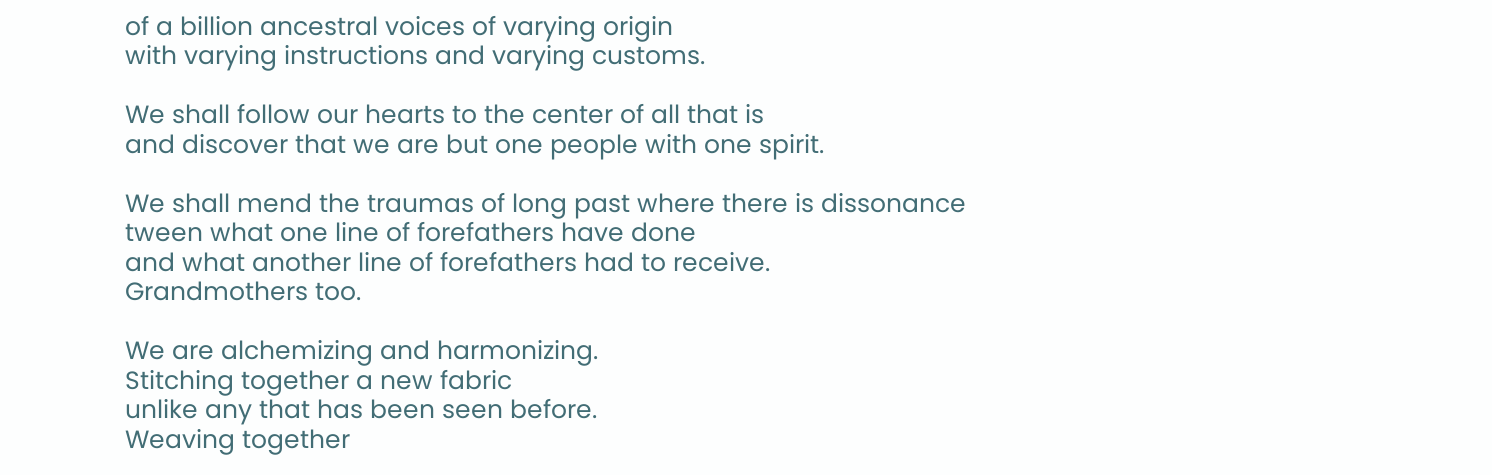of a billion ancestral voices of varying origin
with varying instructions and varying customs.

We shall follow our hearts to the center of all that is
and discover that we are but one people with one spirit.

We shall mend the traumas of long past where there is dissonance
tween what one line of forefathers have done
and what another line of forefathers had to receive.
Grandmothers too.

We are alchemizing and harmonizing.
Stitching together a new fabric
unlike any that has been seen before.
Weaving together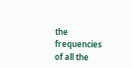the frequencies
of all the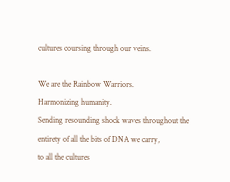cultures coursing through our veins.

We are the Rainbow Warriors.
Harmonizing humanity.
Sending resounding shock waves throughout the
entirety of all the bits of DNA we carry,
to all the cultures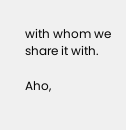with whom we share it with.

Aho,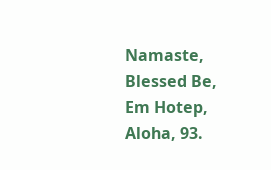Namaste, Blessed Be,
Em Hotep, Aloha, 93.